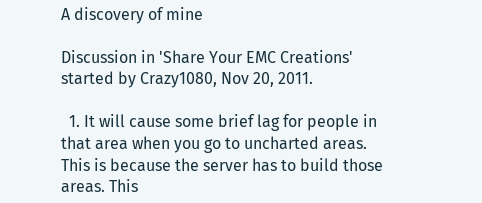A discovery of mine

Discussion in 'Share Your EMC Creations' started by Crazy1080, Nov 20, 2011.

  1. It will cause some brief lag for people in that area when you go to uncharted areas. This is because the server has to build those areas. This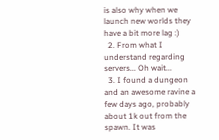is also why when we launch new worlds they have a bit more lag :)
  2. From what I understand regarding servers... Oh wait...
  3. I found a dungeon and an awesome ravine a few days ago, probably about 1k out from the spawn. It was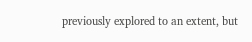previously explored to an extent, but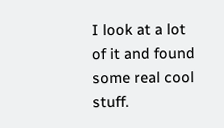I look at a lot of it and found some real cool stuff.